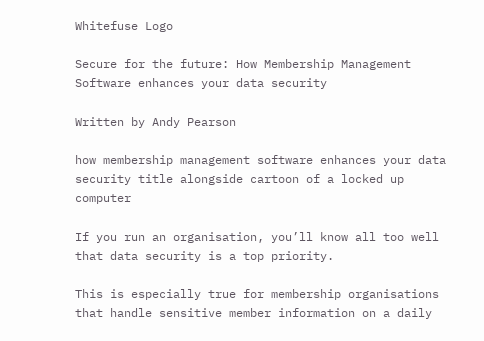Whitefuse Logo

Secure for the future: How Membership Management Software enhances your data security

Written by Andy Pearson

how membership management software enhances your data security title alongside cartoon of a locked up computer

If you run an organisation, you’ll know all too well that data security is a top priority.

This is especially true for membership organisations that handle sensitive member information on a daily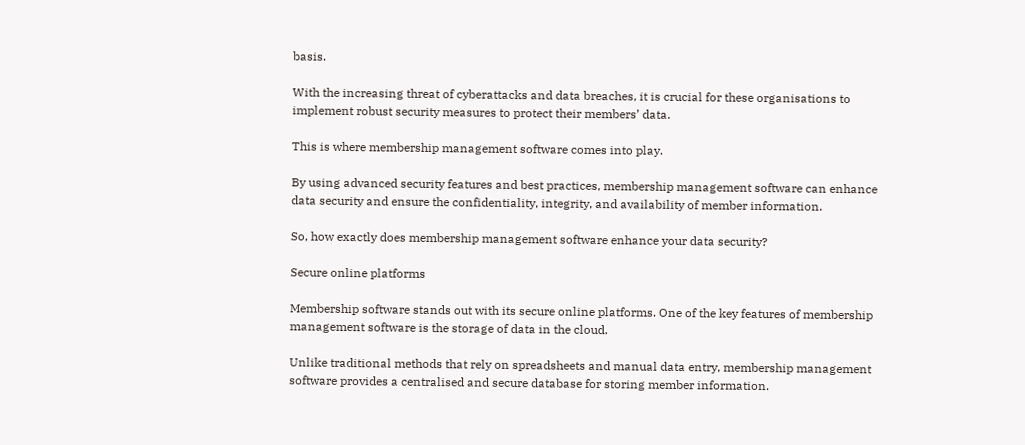basis.

With the increasing threat of cyberattacks and data breaches, it is crucial for these organisations to implement robust security measures to protect their members’ data.

This is where membership management software comes into play.

By using advanced security features and best practices, membership management software can enhance data security and ensure the confidentiality, integrity, and availability of member information.

So, how exactly does membership management software enhance your data security?

Secure online platforms

Membership software stands out with its secure online platforms. One of the key features of membership management software is the storage of data in the cloud.

Unlike traditional methods that rely on spreadsheets and manual data entry, membership management software provides a centralised and secure database for storing member information.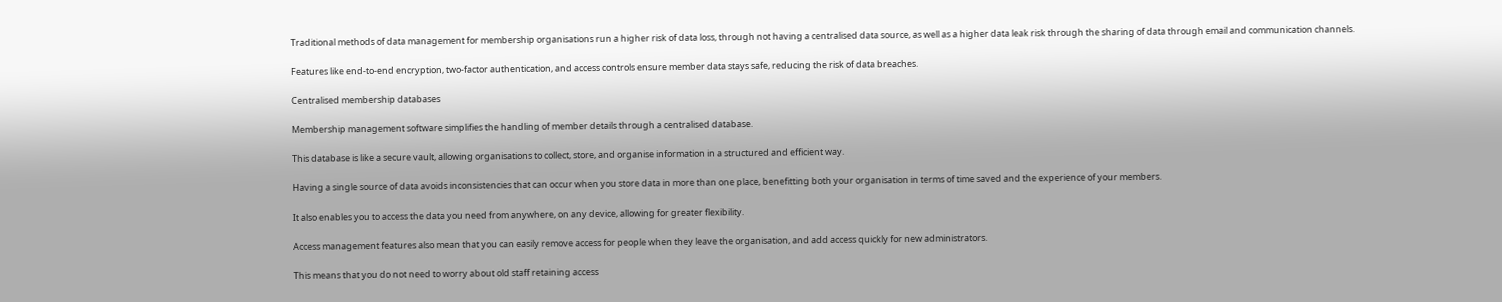Traditional methods of data management for membership organisations run a higher risk of data loss, through not having a centralised data source, as well as a higher data leak risk through the sharing of data through email and communication channels.

Features like end-to-end encryption, two-factor authentication, and access controls ensure member data stays safe, reducing the risk of data breaches.

Centralised membership databases

Membership management software simplifies the handling of member details through a centralised database.

This database is like a secure vault, allowing organisations to collect, store, and organise information in a structured and efficient way.

Having a single source of data avoids inconsistencies that can occur when you store data in more than one place, benefitting both your organisation in terms of time saved and the experience of your members.

It also enables you to access the data you need from anywhere, on any device, allowing for greater flexibility.

Access management features also mean that you can easily remove access for people when they leave the organisation, and add access quickly for new administrators.

This means that you do not need to worry about old staff retaining access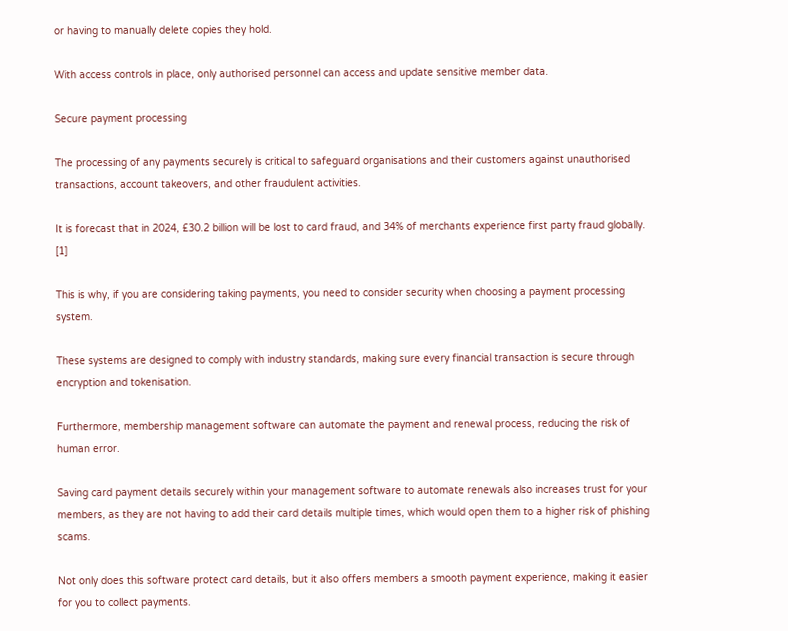or having to manually delete copies they hold.

With access controls in place, only authorised personnel can access and update sensitive member data.

Secure payment processing

The processing of any payments securely is critical to safeguard organisations and their customers against unauthorised transactions, account takeovers, and other fraudulent activities.

It is forecast that in 2024, £30.2 billion will be lost to card fraud, and 34% of merchants experience first party fraud globally. [1]

This is why, if you are considering taking payments, you need to consider security when choosing a payment processing system.

These systems are designed to comply with industry standards, making sure every financial transaction is secure through encryption and tokenisation.

Furthermore, membership management software can automate the payment and renewal process, reducing the risk of human error.

Saving card payment details securely within your management software to automate renewals also increases trust for your members, as they are not having to add their card details multiple times, which would open them to a higher risk of phishing scams.

Not only does this software protect card details, but it also offers members a smooth payment experience, making it easier for you to collect payments.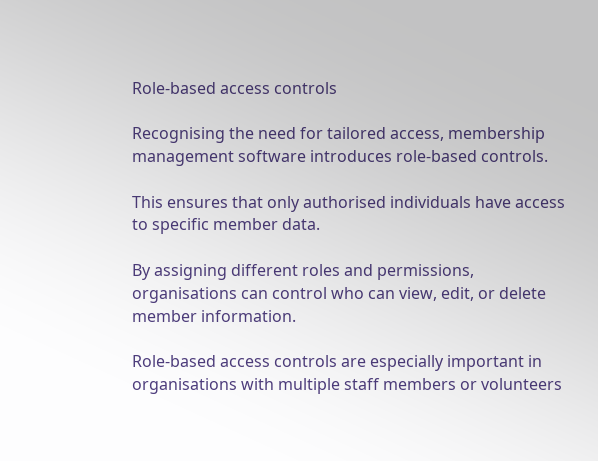Role-based access controls

Recognising the need for tailored access, membership management software introduces role-based controls.

This ensures that only authorised individuals have access to specific member data.

By assigning different roles and permissions, organisations can control who can view, edit, or delete member information.

Role-based access controls are especially important in organisations with multiple staff members or volunteers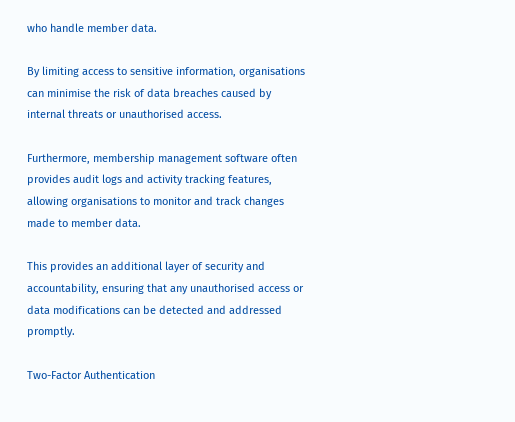who handle member data.

By limiting access to sensitive information, organisations can minimise the risk of data breaches caused by internal threats or unauthorised access.

Furthermore, membership management software often provides audit logs and activity tracking features, allowing organisations to monitor and track changes made to member data.

This provides an additional layer of security and accountability, ensuring that any unauthorised access or data modifications can be detected and addressed promptly.

Two-Factor Authentication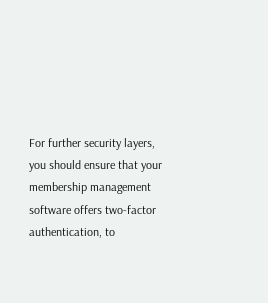For further security layers, you should ensure that your membership management software offers two-factor authentication, to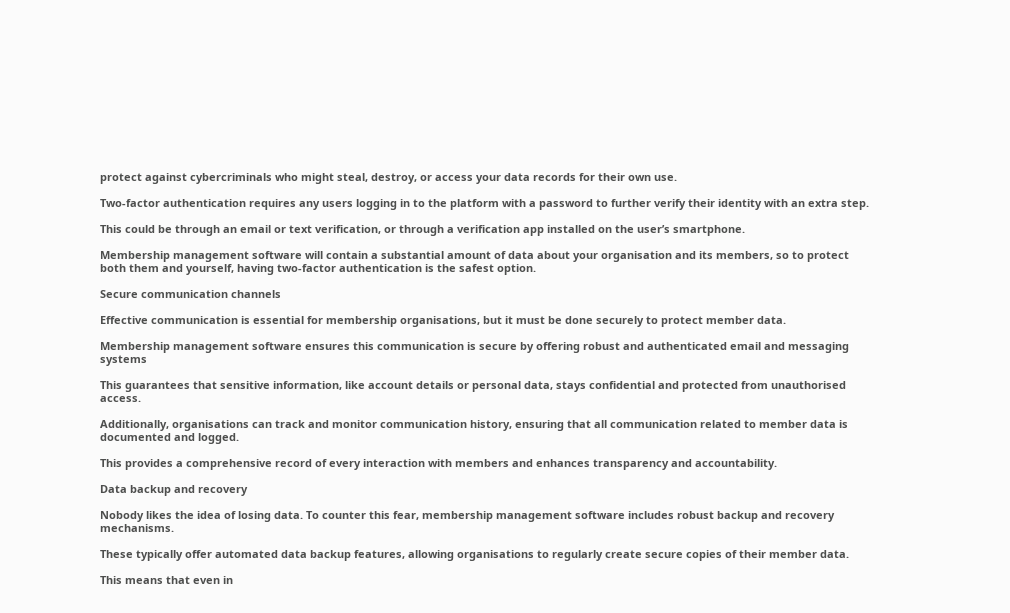protect against cybercriminals who might steal, destroy, or access your data records for their own use.

Two-factor authentication requires any users logging in to the platform with a password to further verify their identity with an extra step.

This could be through an email or text verification, or through a verification app installed on the user’s smartphone.

Membership management software will contain a substantial amount of data about your organisation and its members, so to protect both them and yourself, having two-factor authentication is the safest option.

Secure communication channels

Effective communication is essential for membership organisations, but it must be done securely to protect member data.

Membership management software ensures this communication is secure by offering robust and authenticated email and messaging systems

This guarantees that sensitive information, like account details or personal data, stays confidential and protected from unauthorised access.

Additionally, organisations can track and monitor communication history, ensuring that all communication related to member data is documented and logged.

This provides a comprehensive record of every interaction with members and enhances transparency and accountability.

Data backup and recovery

Nobody likes the idea of losing data. To counter this fear, membership management software includes robust backup and recovery mechanisms.

These typically offer automated data backup features, allowing organisations to regularly create secure copies of their member data.

This means that even in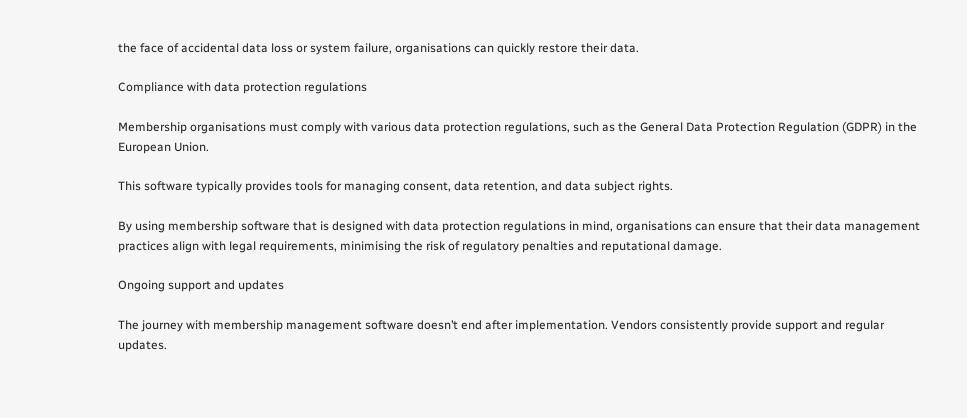the face of accidental data loss or system failure, organisations can quickly restore their data.

Compliance with data protection regulations

Membership organisations must comply with various data protection regulations, such as the General Data Protection Regulation (GDPR) in the European Union.

This software typically provides tools for managing consent, data retention, and data subject rights.

By using membership software that is designed with data protection regulations in mind, organisations can ensure that their data management practices align with legal requirements, minimising the risk of regulatory penalties and reputational damage.

Ongoing support and updates

The journey with membership management software doesn’t end after implementation. Vendors consistently provide support and regular updates.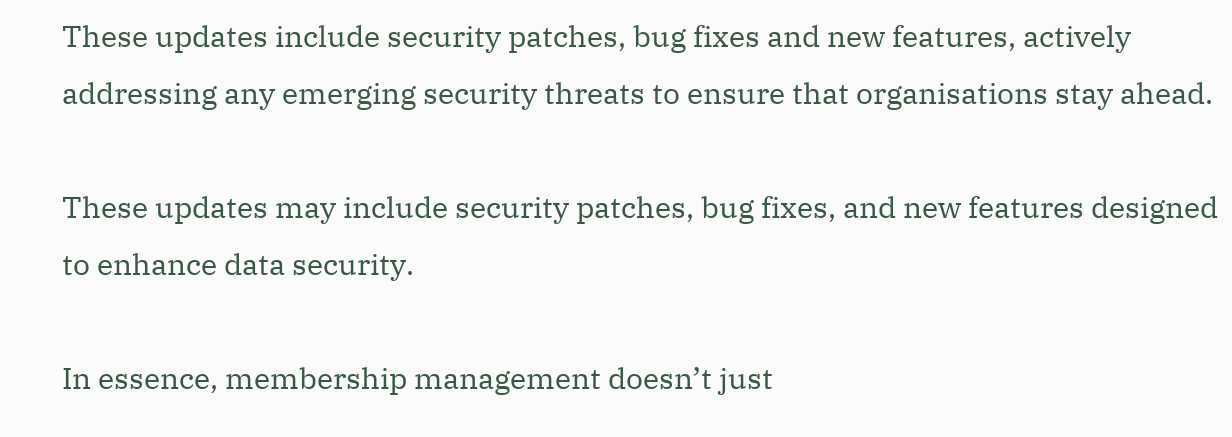These updates include security patches, bug fixes and new features, actively addressing any emerging security threats to ensure that organisations stay ahead.

These updates may include security patches, bug fixes, and new features designed to enhance data security.

In essence, membership management doesn’t just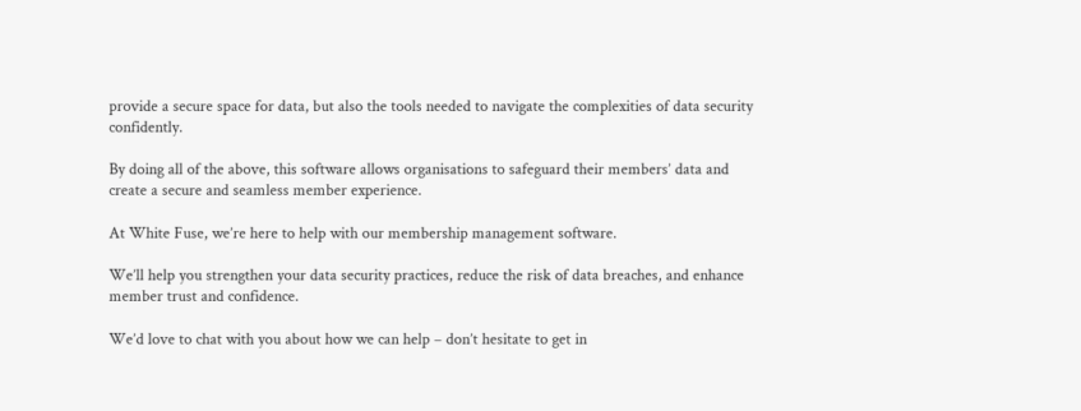provide a secure space for data, but also the tools needed to navigate the complexities of data security confidently.

By doing all of the above, this software allows organisations to safeguard their members’ data and create a secure and seamless member experience.

At White Fuse, we’re here to help with our membership management software.

We’ll help you strengthen your data security practices, reduce the risk of data breaches, and enhance member trust and confidence.

We’d love to chat with you about how we can help – don’t hesitate to get in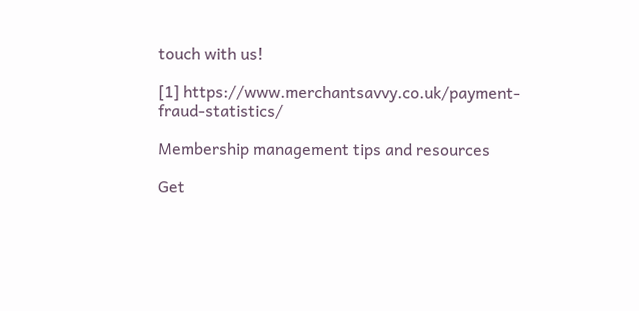touch with us!

[1] https://www.merchantsavvy.co.uk/payment-fraud-statistics/

Membership management tips and resources

Get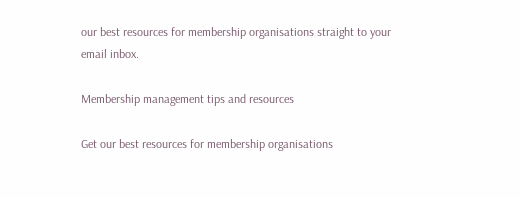our best resources for membership organisations straight to your email inbox.

Membership management tips and resources

Get our best resources for membership organisations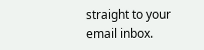straight to your email inbox.